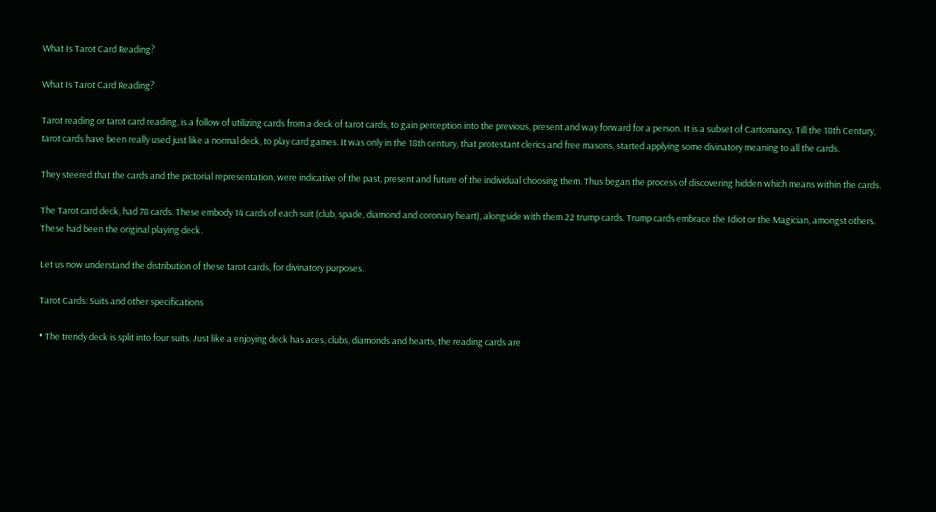What Is Tarot Card Reading?

What Is Tarot Card Reading?

Tarot reading or tarot card reading, is a follow of utilizing cards from a deck of tarot cards, to gain perception into the previous, present and way forward for a person. It is a subset of Cartomancy. Till the 18th Century, tarot cards have been really used just like a normal deck, to play card games. It was only in the 18th century, that protestant clerics and free masons, started applying some divinatory meaning to all the cards.

They steered that the cards and the pictorial representation, were indicative of the past, present and future of the individual choosing them. Thus began the process of discovering hidden which means within the cards.

The Tarot card deck, had 78 cards. These embody 14 cards of each suit (club, spade, diamond and coronary heart), alongside with them 22 trump cards. Trump cards embrace the Idiot or the Magician, amongst others. These had been the original playing deck.

Let us now understand the distribution of these tarot cards, for divinatory purposes.

Tarot Cards: Suits and other specifications

• The trendy deck is split into four suits. Just like a enjoying deck has aces, clubs, diamonds and hearts; the reading cards are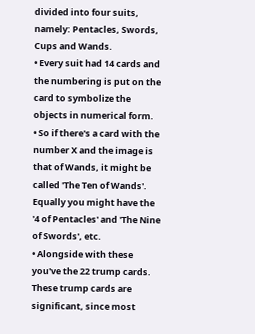divided into four suits, namely: Pentacles, Swords, Cups and Wands.
• Every suit had 14 cards and the numbering is put on the card to symbolize the objects in numerical form.
• So if there's a card with the number X and the image is that of Wands, it might be called 'The Ten of Wands'. Equally you might have the '4 of Pentacles' and 'The Nine of Swords', etc.
• Alongside with these you've the 22 trump cards. These trump cards are significant, since most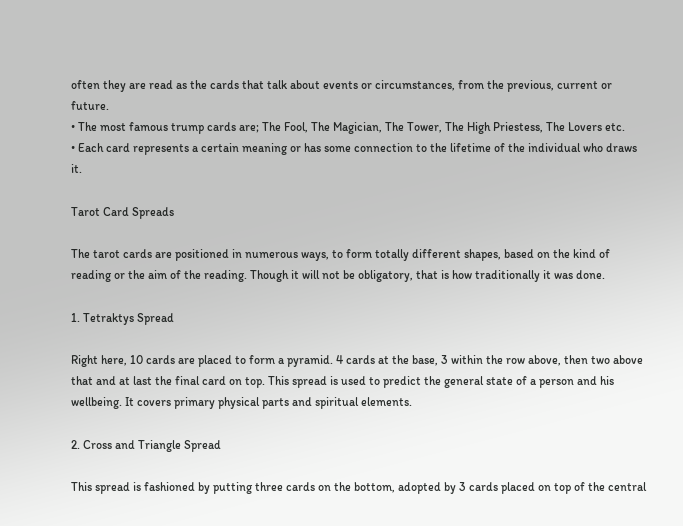often they are read as the cards that talk about events or circumstances, from the previous, current or future.
• The most famous trump cards are; The Fool, The Magician, The Tower, The High Priestess, The Lovers etc.
• Each card represents a certain meaning or has some connection to the lifetime of the individual who draws it.

Tarot Card Spreads

The tarot cards are positioned in numerous ways, to form totally different shapes, based on the kind of reading or the aim of the reading. Though it will not be obligatory, that is how traditionally it was done.

1. Tetraktys Spread

Right here, 10 cards are placed to form a pyramid. 4 cards at the base, 3 within the row above, then two above that and at last the final card on top. This spread is used to predict the general state of a person and his wellbeing. It covers primary physical parts and spiritual elements.

2. Cross and Triangle Spread

This spread is fashioned by putting three cards on the bottom, adopted by 3 cards placed on top of the central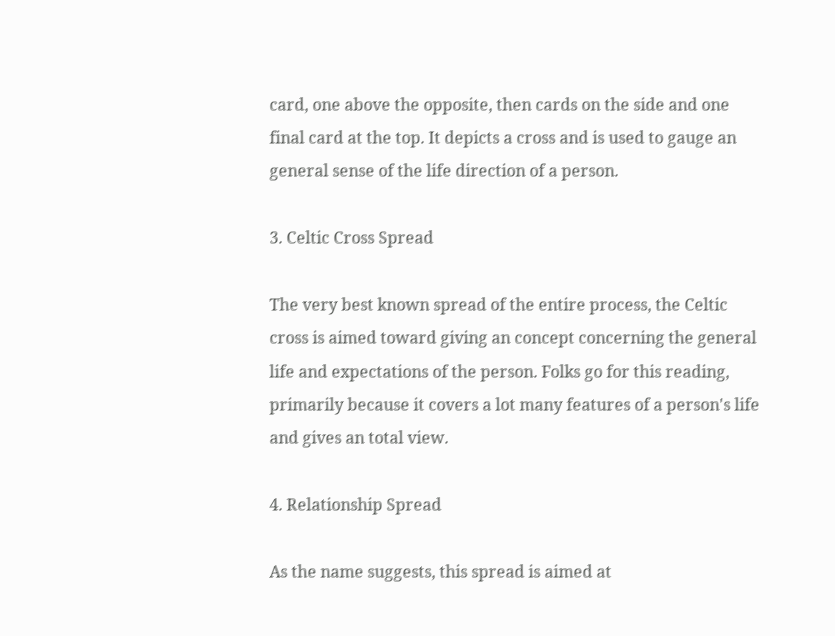card, one above the opposite, then cards on the side and one final card at the top. It depicts a cross and is used to gauge an general sense of the life direction of a person.

3. Celtic Cross Spread

The very best known spread of the entire process, the Celtic cross is aimed toward giving an concept concerning the general life and expectations of the person. Folks go for this reading, primarily because it covers a lot many features of a person's life and gives an total view.

4. Relationship Spread

As the name suggests, this spread is aimed at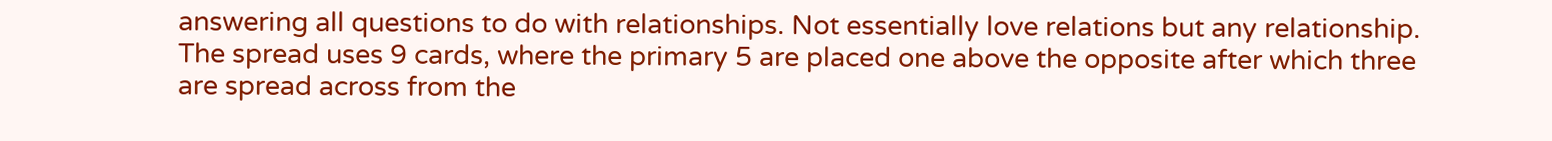answering all questions to do with relationships. Not essentially love relations but any relationship. The spread uses 9 cards, where the primary 5 are placed one above the opposite after which three are spread across from the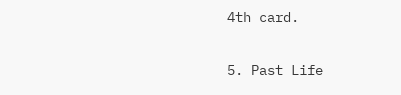4th card.

5. Past Life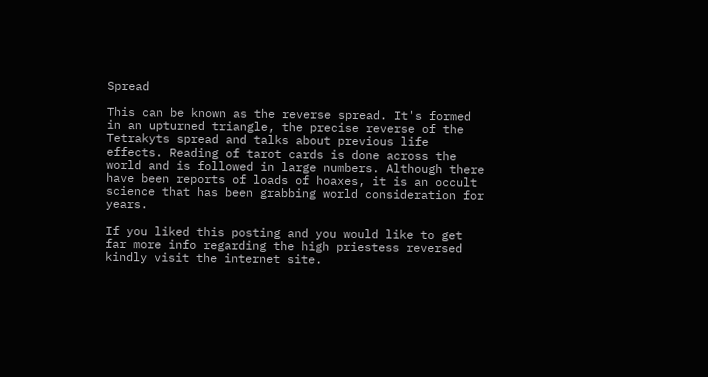Spread

This can be known as the reverse spread. It's formed in an upturned triangle, the precise reverse of the Tetrakyts spread and talks about previous life effects. Reading of tarot cards is done across the world and is followed in large numbers. Although there have been reports of loads of hoaxes, it is an occult science that has been grabbing world consideration for years.

If you liked this posting and you would like to get far more info regarding the high priestess reversed kindly visit the internet site.